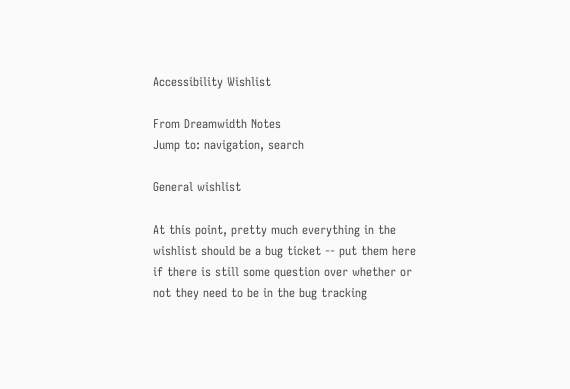Accessibility Wishlist

From Dreamwidth Notes
Jump to: navigation, search

General wishlist

At this point, pretty much everything in the wishlist should be a bug ticket -- put them here if there is still some question over whether or not they need to be in the bug tracking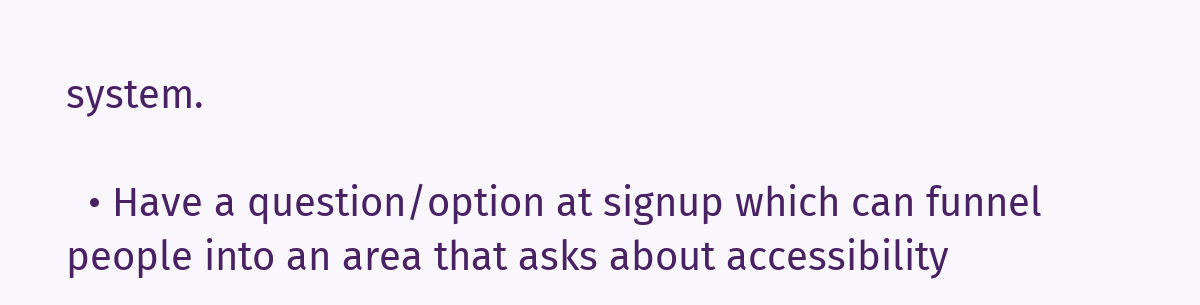system.

  • Have a question/option at signup which can funnel people into an area that asks about accessibility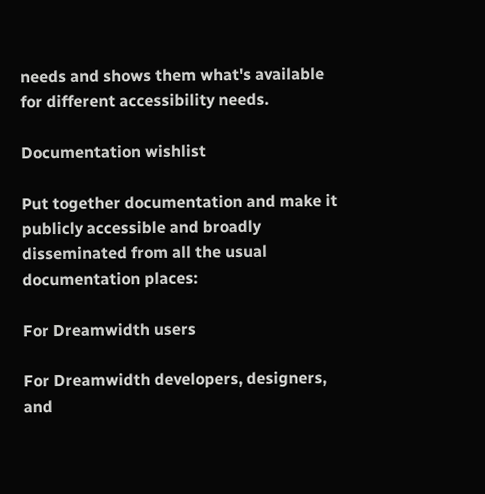needs and shows them what's available for different accessibility needs.

Documentation wishlist

Put together documentation and make it publicly accessible and broadly disseminated from all the usual documentation places:

For Dreamwidth users

For Dreamwidth developers, designers, and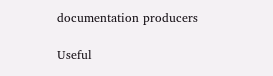documentation producers

Useful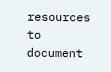resources to document